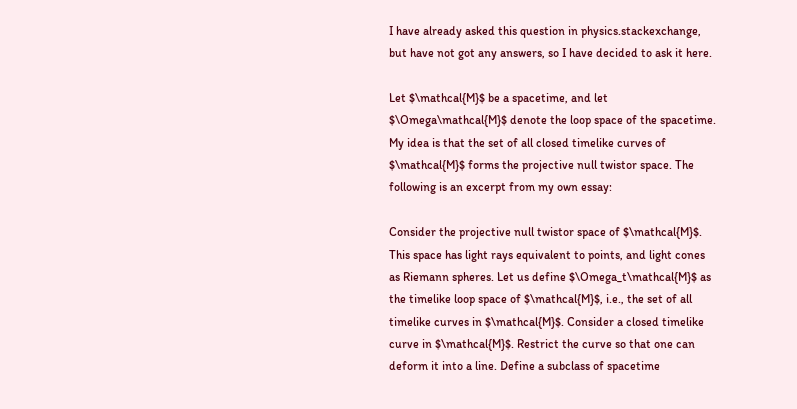I have already asked this question in physics.stackexchange, but have not got any answers, so I have decided to ask it here.

Let $\mathcal{M}$ be a spacetime, and let $\Omega\mathcal{M}$ denote the loop space of the spacetime. My idea is that the set of all closed timelike curves of $\mathcal{M}$ forms the projective null twistor space. The following is an excerpt from my own essay:

Consider the projective null twistor space of $\mathcal{M}$. This space has light rays equivalent to points, and light cones as Riemann spheres. Let us define $\Omega_t\mathcal{M}$ as the timelike loop space of $\mathcal{M}$, i.e., the set of all timelike curves in $\mathcal{M}$. Consider a closed timelike curve in $\mathcal{M}$. Restrict the curve so that one can deform it into a line. Define a subclass of spacetime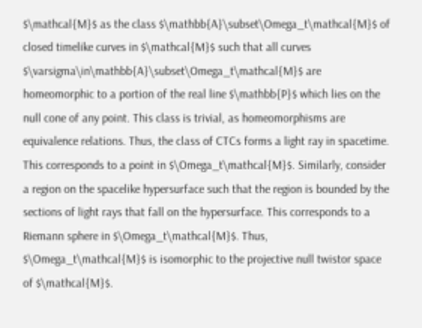$\mathcal{M}$ as the class $\mathbb{A}\subset\Omega_t\mathcal{M}$ of closed timelike curves in $\mathcal{M}$ such that all curves $\varsigma\in\mathbb{A}\subset\Omega_t\mathcal{M}$ are homeomorphic to a portion of the real line $\mathbb{P}$ which lies on the null cone of any point. This class is trivial, as homeomorphisms are equivalence relations. Thus, the class of CTCs forms a light ray in spacetime. This corresponds to a point in $\Omega_t\mathcal{M}$. Similarly, consider a region on the spacelike hypersurface such that the region is bounded by the sections of light rays that fall on the hypersurface. This corresponds to a Riemann sphere in $\Omega_t\mathcal{M}$. Thus, $\Omega_t\mathcal{M}$ is isomorphic to the projective null twistor space of $\mathcal{M}$.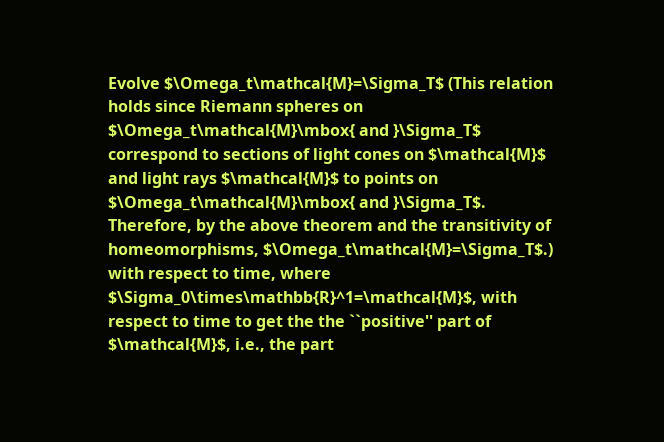Evolve $\Omega_t\mathcal{M}=\Sigma_T$ (This relation holds since Riemann spheres on $\Omega_t\mathcal{M}\mbox{ and }\Sigma_T$ correspond to sections of light cones on $\mathcal{M}$ and light rays $\mathcal{M}$ to points on $\Omega_t\mathcal{M}\mbox{ and }\Sigma_T$. Therefore, by the above theorem and the transitivity of homeomorphisms, $\Omega_t\mathcal{M}=\Sigma_T$.) with respect to time, where $\Sigma_0\times\mathbb{R}^1=\mathcal{M}$, with respect to time to get the the ``positive'' part of $\mathcal{M}$, i.e., the part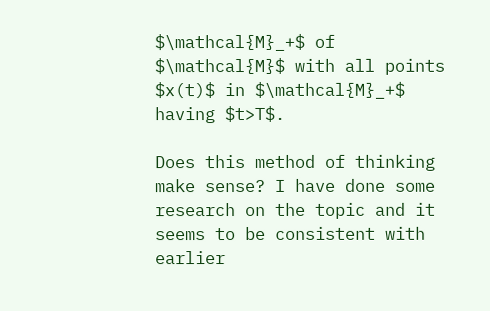$\mathcal{M}_+$ of $\mathcal{M}$ with all points $x(t)$ in $\mathcal{M}_+$ having $t>T$.

Does this method of thinking make sense? I have done some research on the topic and it seems to be consistent with earlier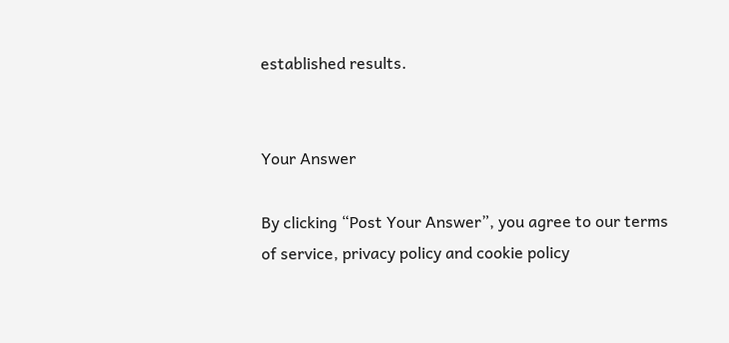established results.


Your Answer

By clicking “Post Your Answer”, you agree to our terms of service, privacy policy and cookie policy